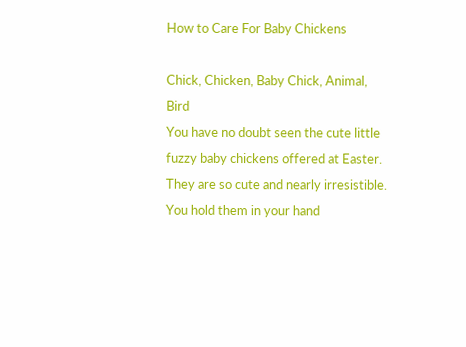How to Care For Baby Chickens

Chick, Chicken, Baby Chick, Animal, Bird
You have no doubt seen the cute little fuzzy baby chickens offered at Easter. They are so cute and nearly irresistible. You hold them in your hand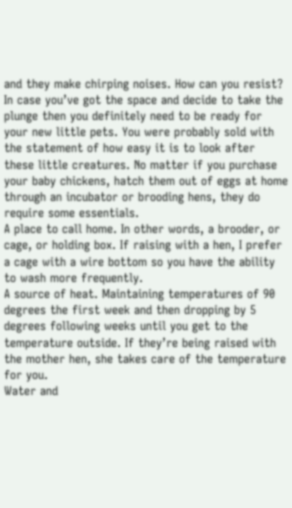and they make chirping noises. How can you resist?
In case you’ve got the space and decide to take the plunge then you definitely need to be ready for your new little pets. You were probably sold with the statement of how easy it is to look after these little creatures. No matter if you purchase your baby chickens, hatch them out of eggs at home through an incubator or brooding hens, they do require some essentials.
A place to call home. In other words, a brooder, or cage, or holding box. If raising with a hen, I prefer a cage with a wire bottom so you have the ability to wash more frequently.
A source of heat. Maintaining temperatures of 90 degrees the first week and then dropping by 5 degrees following weeks until you get to the temperature outside. If they’re being raised with the mother hen, she takes care of the temperature for you.
Water and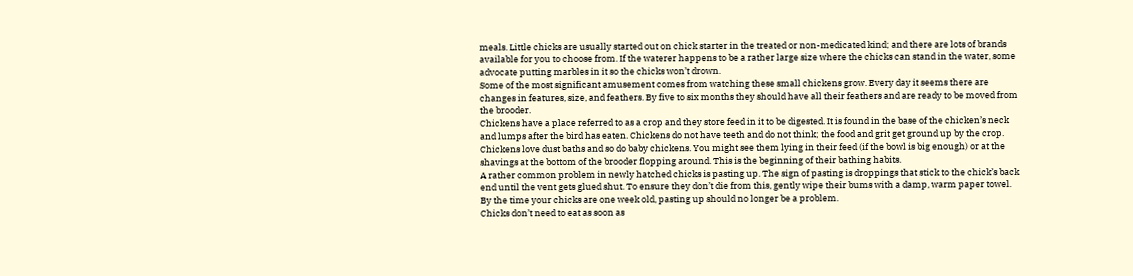meals. Little chicks are usually started out on chick starter in the treated or non-medicated kind; and there are lots of brands available for you to choose from. If the waterer happens to be a rather large size where the chicks can stand in the water, some advocate putting marbles in it so the chicks won’t drown.
Some of the most significant amusement comes from watching these small chickens grow. Every day it seems there are changes in features, size, and feathers. By five to six months they should have all their feathers and are ready to be moved from the brooder.
Chickens have a place referred to as a crop and they store feed in it to be digested. It is found in the base of the chicken’s neck and lumps after the bird has eaten. Chickens do not have teeth and do not think; the food and grit get ground up by the crop.
Chickens love dust baths and so do baby chickens. You might see them lying in their feed (if the bowl is big enough) or at the shavings at the bottom of the brooder flopping around. This is the beginning of their bathing habits.
A rather common problem in newly hatched chicks is pasting up. The sign of pasting is droppings that stick to the chick’s back end until the vent gets glued shut. To ensure they don’t die from this, gently wipe their bums with a damp, warm paper towel. By the time your chicks are one week old, pasting up should no longer be a problem.
Chicks don’t need to eat as soon as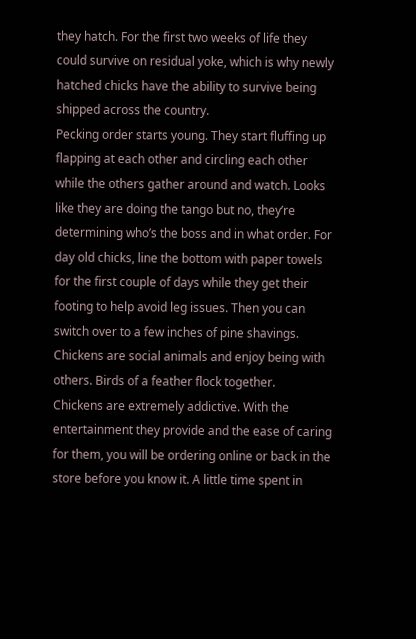they hatch. For the first two weeks of life they could survive on residual yoke, which is why newly hatched chicks have the ability to survive being shipped across the country.
Pecking order starts young. They start fluffing up flapping at each other and circling each other while the others gather around and watch. Looks like they are doing the tango but no, they’re determining who’s the boss and in what order. For day old chicks, line the bottom with paper towels for the first couple of days while they get their footing to help avoid leg issues. Then you can switch over to a few inches of pine shavings.
Chickens are social animals and enjoy being with others. Birds of a feather flock together.
Chickens are extremely addictive. With the entertainment they provide and the ease of caring for them, you will be ordering online or back in the store before you know it. A little time spent in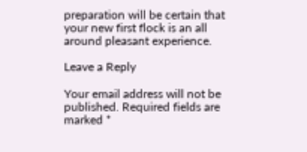preparation will be certain that your new first flock is an all around pleasant experience.

Leave a Reply

Your email address will not be published. Required fields are marked *